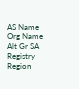AS Name
Org Name
Alt Gr SA
Registry Region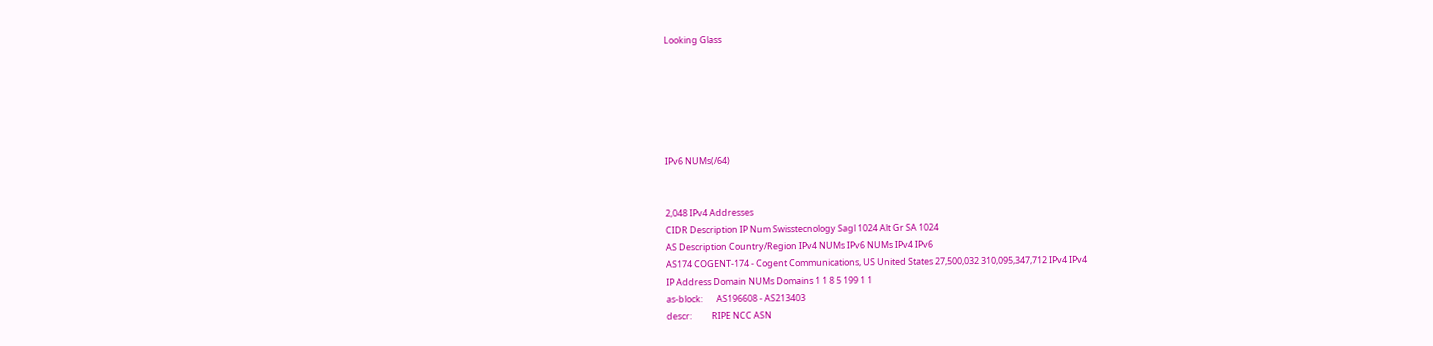Looking Glass






IPv6 NUMs(/64)


2,048 IPv4 Addresses
CIDR Description IP Num Swisstecnology Sagl 1024 Alt Gr SA 1024
AS Description Country/Region IPv4 NUMs IPv6 NUMs IPv4 IPv6
AS174 COGENT-174 - Cogent Communications, US United States 27,500,032 310,095,347,712 IPv4 IPv4
IP Address Domain NUMs Domains 1 1 8 5 199 1 1
as-block:       AS196608 - AS213403
descr:          RIPE NCC ASN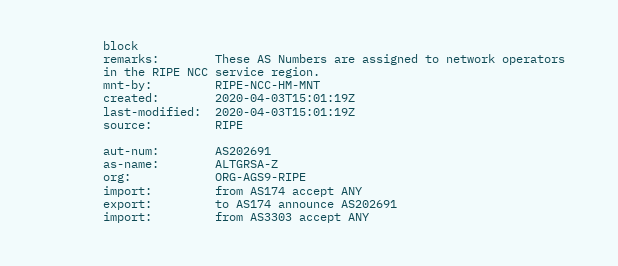block
remarks:        These AS Numbers are assigned to network operators in the RIPE NCC service region.
mnt-by:         RIPE-NCC-HM-MNT
created:        2020-04-03T15:01:19Z
last-modified:  2020-04-03T15:01:19Z
source:         RIPE

aut-num:        AS202691
as-name:        ALTGRSA-Z
org:            ORG-AGS9-RIPE
import:         from AS174 accept ANY
export:         to AS174 announce AS202691
import:         from AS3303 accept ANY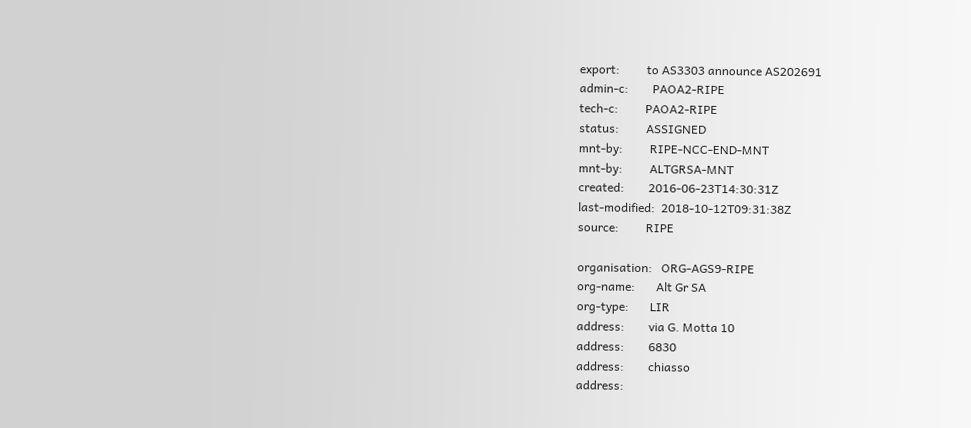export:         to AS3303 announce AS202691
admin-c:        PAOA2-RIPE
tech-c:         PAOA2-RIPE
status:         ASSIGNED
mnt-by:         RIPE-NCC-END-MNT
mnt-by:         ALTGRSA-MNT
created:        2016-06-23T14:30:31Z
last-modified:  2018-10-12T09:31:38Z
source:         RIPE

organisation:   ORG-AGS9-RIPE
org-name:       Alt Gr SA
org-type:       LIR
address:        via G. Motta 10
address:        6830
address:        chiasso
address: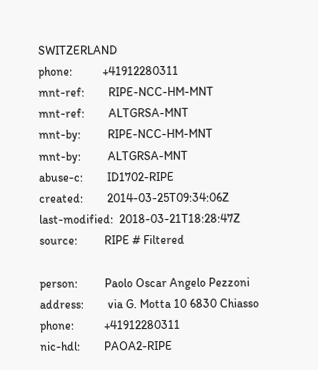SWITZERLAND
phone:          +41912280311
mnt-ref:        RIPE-NCC-HM-MNT
mnt-ref:        ALTGRSA-MNT
mnt-by:         RIPE-NCC-HM-MNT
mnt-by:         ALTGRSA-MNT
abuse-c:        ID1702-RIPE
created:        2014-03-25T09:34:06Z
last-modified:  2018-03-21T18:28:47Z
source:         RIPE # Filtered

person:         Paolo Oscar Angelo Pezzoni
address:        via G. Motta 10 6830 Chiasso
phone:          +41912280311
nic-hdl:        PAOA2-RIPE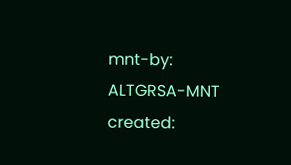mnt-by:         ALTGRSA-MNT
created: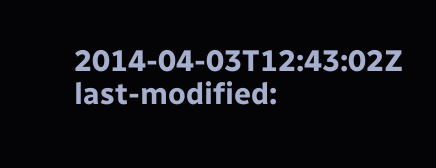2014-04-03T12:43:02Z
last-modified: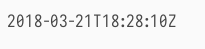2018-03-21T18:28:10Z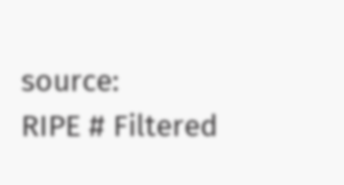source:         RIPE # Filtered